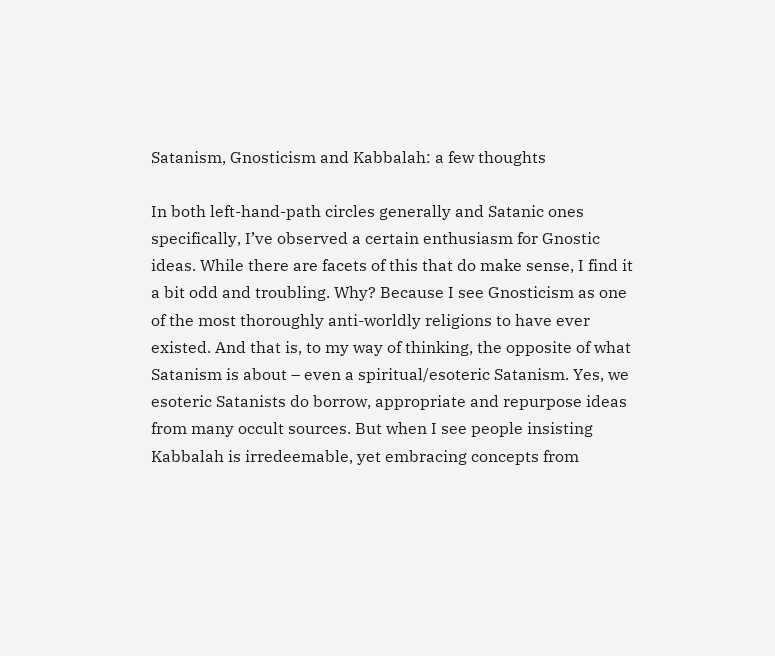Satanism, Gnosticism and Kabbalah: a few thoughts

In both left-hand-path circles generally and Satanic ones specifically, I’ve observed a certain enthusiasm for Gnostic ideas. While there are facets of this that do make sense, I find it a bit odd and troubling. Why? Because I see Gnosticism as one of the most thoroughly anti-worldly religions to have ever existed. And that is, to my way of thinking, the opposite of what Satanism is about – even a spiritual/esoteric Satanism. Yes, we esoteric Satanists do borrow, appropriate and repurpose ideas from many occult sources. But when I see people insisting Kabbalah is irredeemable, yet embracing concepts from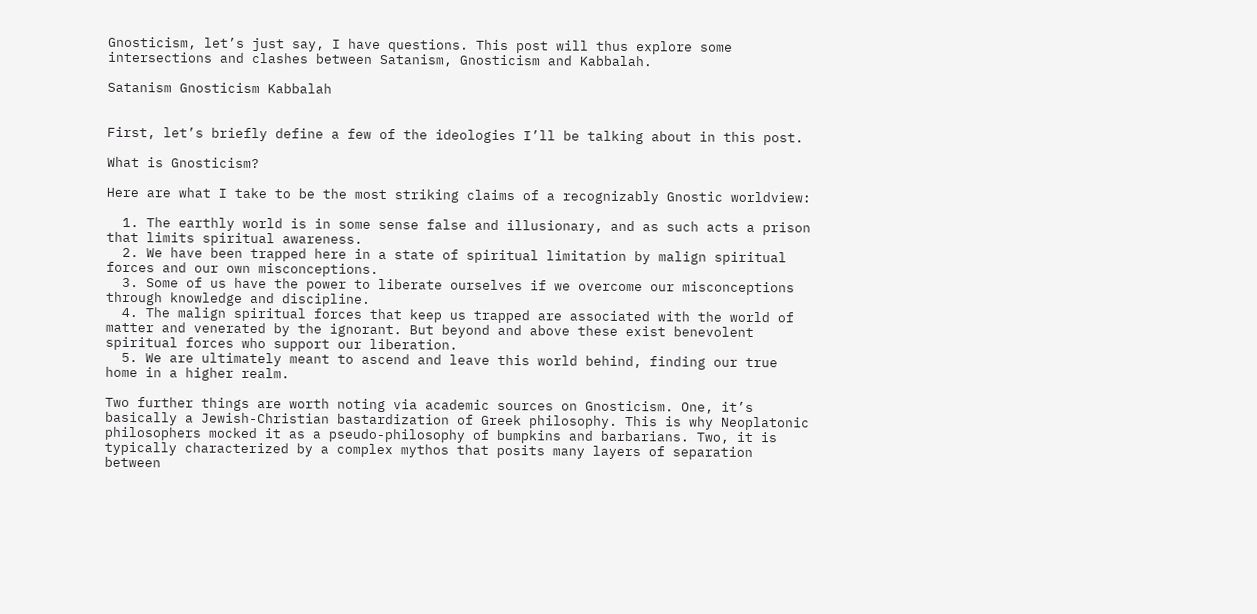Gnosticism, let’s just say, I have questions. This post will thus explore some intersections and clashes between Satanism, Gnosticism and Kabbalah.

Satanism Gnosticism Kabbalah


First, let’s briefly define a few of the ideologies I’ll be talking about in this post.

What is Gnosticism?

Here are what I take to be the most striking claims of a recognizably Gnostic worldview:

  1. The earthly world is in some sense false and illusionary, and as such acts a prison that limits spiritual awareness.
  2. We have been trapped here in a state of spiritual limitation by malign spiritual forces and our own misconceptions.
  3. Some of us have the power to liberate ourselves if we overcome our misconceptions through knowledge and discipline.
  4. The malign spiritual forces that keep us trapped are associated with the world of matter and venerated by the ignorant. But beyond and above these exist benevolent spiritual forces who support our liberation.
  5. We are ultimately meant to ascend and leave this world behind, finding our true home in a higher realm.

Two further things are worth noting via academic sources on Gnosticism. One, it’s basically a Jewish-Christian bastardization of Greek philosophy. This is why Neoplatonic philosophers mocked it as a pseudo-philosophy of bumpkins and barbarians. Two, it is typically characterized by a complex mythos that posits many layers of separation between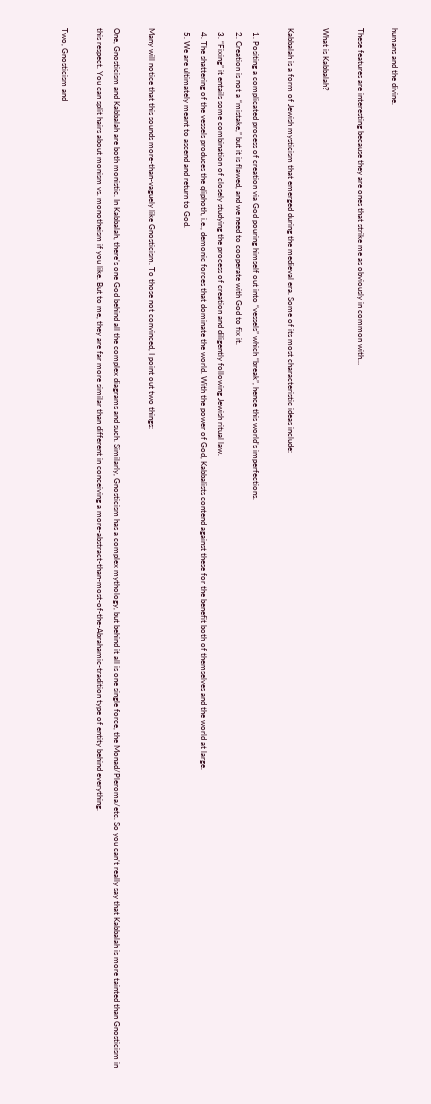humans and the divine.

These features are interesting because they are ones that strike me as obviously in common with…

What is Kabbalah?

Kabbalah is a form of Jewish mysticism that emerged during the medieval era. Some of its most characteristic ideas include:

  1. Positing a complicated process of creation via God pouring himself out into “vessels” which “break”, hence this world’s imperfections.
  2. Creation is not a “mistake,” but it is flawed, and we need to cooperate with God to fix it.
  3. “Fixing” it entails some combination of closely studying the process of creation and diligently following Jewish ritual law.
  4. The shattering of the vessels produces the qliphoth, i.e., demonic forces that dominate the world. With the power of God, Kabbalists contend against these for the benefit both of themselves and the world at large.
  5. We are ultimately meant to ascend and return to God.

Many will notice that this sounds more-than-vaguely like Gnosticism. To those not convinced, I point out two things:

One, Gnosticism and Kabbalah are both monistic. In Kabbalah, there’s one God behind all the complex diagrams and such. Similarly, Gnosticism has a complex mythology, but behind it all is one single force, the Monad/Pleroma/etc. So you can’t really say that Kabbalah is more tainted than Gnosticism in this respect. You can split hairs about monism vs. monotheism if you like. But to me, they are far more similar than different in conceiving a more-abstract-than-most-of-the-Abrahamic-tradition type of entity behind everything.

Two, Gnosticism and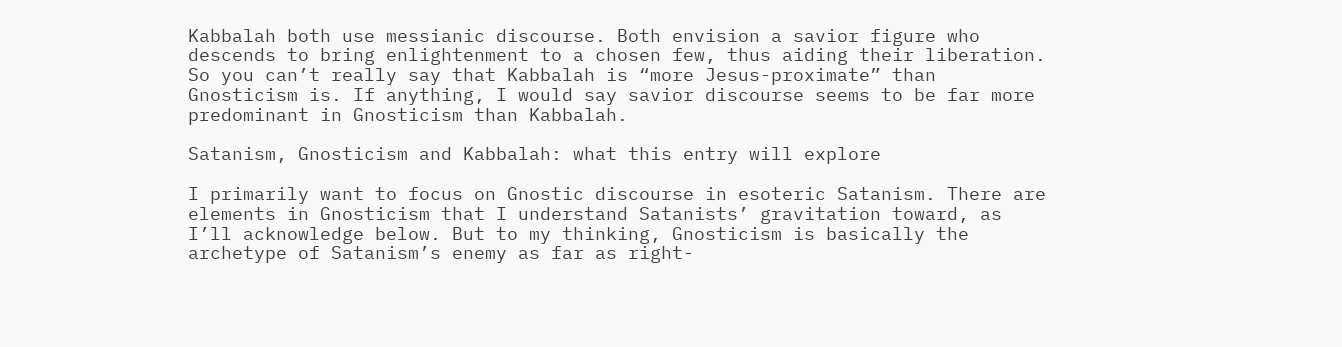Kabbalah both use messianic discourse. Both envision a savior figure who descends to bring enlightenment to a chosen few, thus aiding their liberation. So you can’t really say that Kabbalah is “more Jesus-proximate” than Gnosticism is. If anything, I would say savior discourse seems to be far more predominant in Gnosticism than Kabbalah.

Satanism, Gnosticism and Kabbalah: what this entry will explore

I primarily want to focus on Gnostic discourse in esoteric Satanism. There are elements in Gnosticism that I understand Satanists’ gravitation toward, as I’ll acknowledge below. But to my thinking, Gnosticism is basically the archetype of Satanism’s enemy as far as right-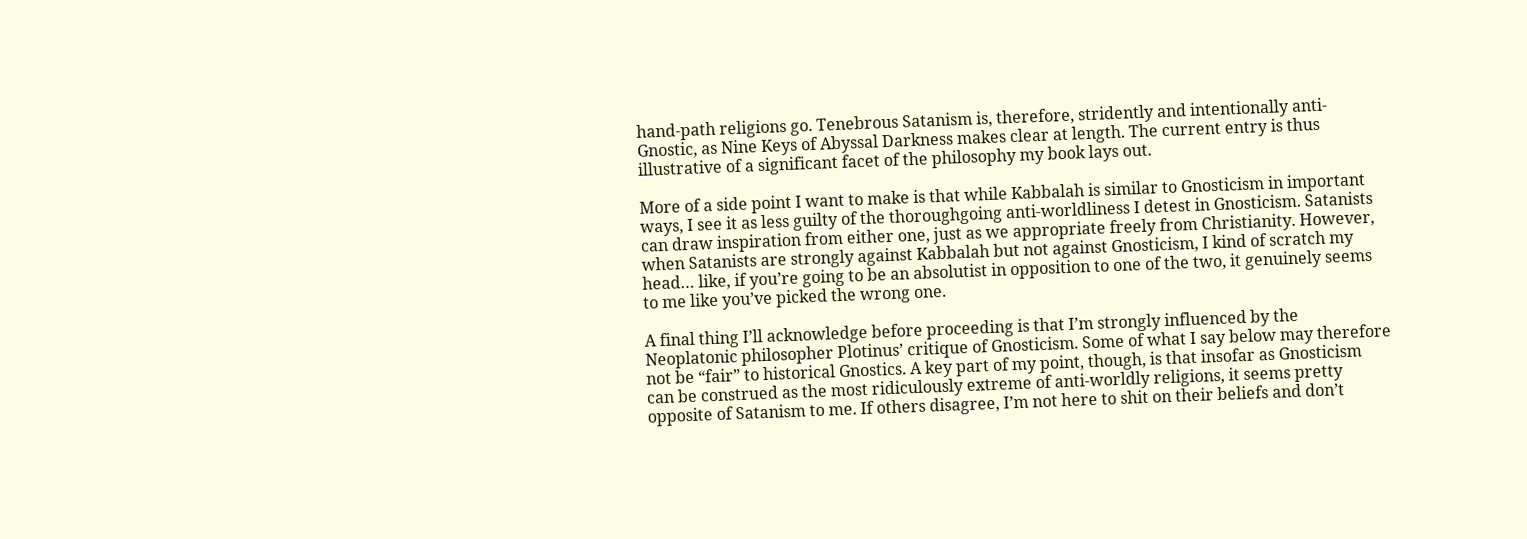hand-path religions go. Tenebrous Satanism is, therefore, stridently and intentionally anti-Gnostic, as Nine Keys of Abyssal Darkness makes clear at length. The current entry is thus illustrative of a significant facet of the philosophy my book lays out.

More of a side point I want to make is that while Kabbalah is similar to Gnosticism in important ways, I see it as less guilty of the thoroughgoing anti-worldliness I detest in Gnosticism. Satanists can draw inspiration from either one, just as we appropriate freely from Christianity. However, when Satanists are strongly against Kabbalah but not against Gnosticism, I kind of scratch my head… like, if you’re going to be an absolutist in opposition to one of the two, it genuinely seems to me like you’ve picked the wrong one.

A final thing I’ll acknowledge before proceeding is that I’m strongly influenced by the Neoplatonic philosopher Plotinus’ critique of Gnosticism. Some of what I say below may therefore not be “fair” to historical Gnostics. A key part of my point, though, is that insofar as Gnosticism can be construed as the most ridiculously extreme of anti-worldly religions, it seems pretty opposite of Satanism to me. If others disagree, I’m not here to shit on their beliefs and don’t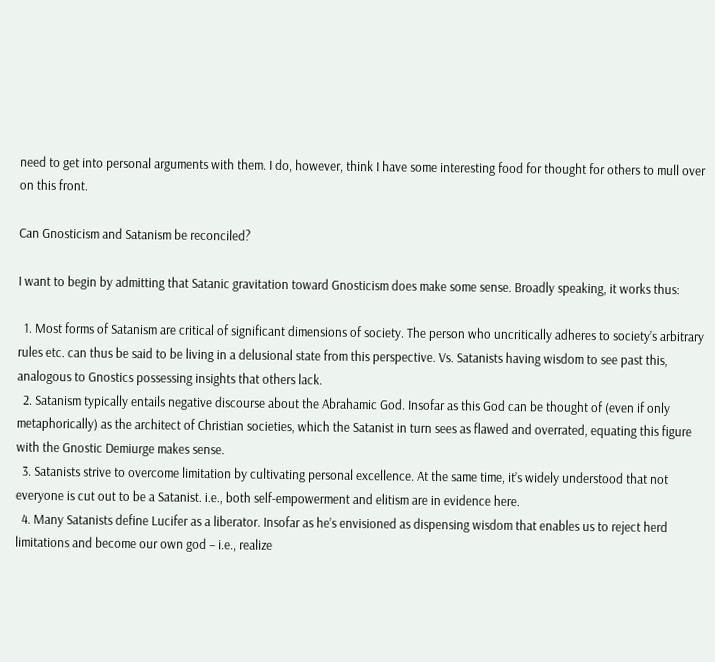need to get into personal arguments with them. I do, however, think I have some interesting food for thought for others to mull over on this front.

Can Gnosticism and Satanism be reconciled?

I want to begin by admitting that Satanic gravitation toward Gnosticism does make some sense. Broadly speaking, it works thus:

  1. Most forms of Satanism are critical of significant dimensions of society. The person who uncritically adheres to society’s arbitrary rules etc. can thus be said to be living in a delusional state from this perspective. Vs. Satanists having wisdom to see past this, analogous to Gnostics possessing insights that others lack.
  2. Satanism typically entails negative discourse about the Abrahamic God. Insofar as this God can be thought of (even if only metaphorically) as the architect of Christian societies, which the Satanist in turn sees as flawed and overrated, equating this figure with the Gnostic Demiurge makes sense.
  3. Satanists strive to overcome limitation by cultivating personal excellence. At the same time, it’s widely understood that not everyone is cut out to be a Satanist. i.e., both self-empowerment and elitism are in evidence here.
  4. Many Satanists define Lucifer as a liberator. Insofar as he’s envisioned as dispensing wisdom that enables us to reject herd limitations and become our own god – i.e., realize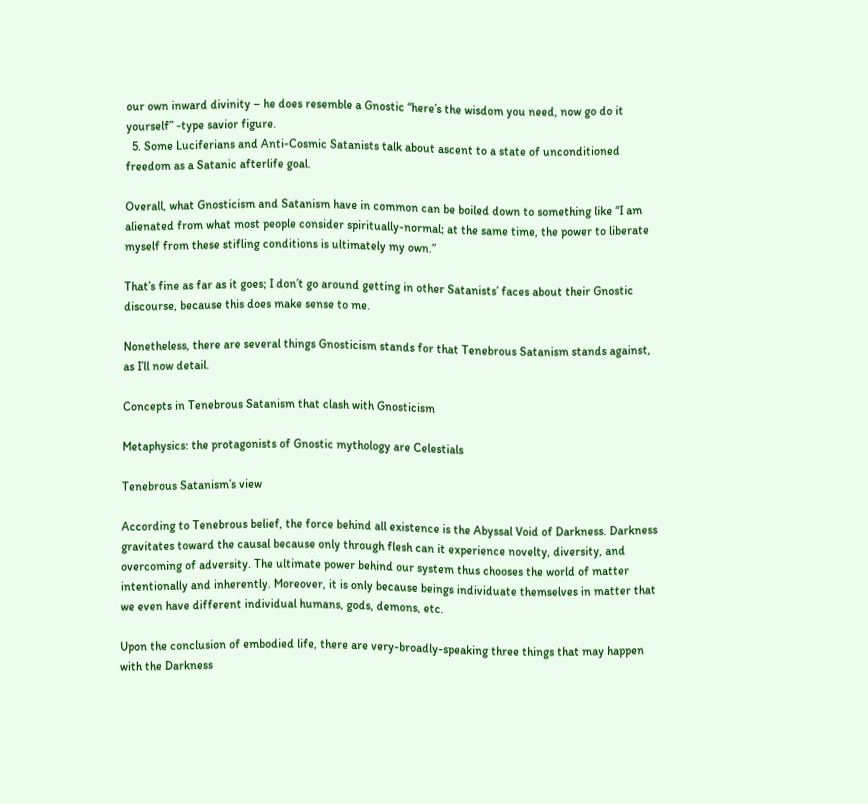our own inward divinity – he does resemble a Gnostic “here’s the wisdom you need, now go do it yourself” -type savior figure.
  5. Some Luciferians and Anti-Cosmic Satanists talk about ascent to a state of unconditioned freedom as a Satanic afterlife goal.

Overall, what Gnosticism and Satanism have in common can be boiled down to something like “I am alienated from what most people consider spiritually-normal; at the same time, the power to liberate myself from these stifling conditions is ultimately my own.”

That’s fine as far as it goes; I don’t go around getting in other Satanists’ faces about their Gnostic discourse, because this does make sense to me.

Nonetheless, there are several things Gnosticism stands for that Tenebrous Satanism stands against, as I’ll now detail.

Concepts in Tenebrous Satanism that clash with Gnosticism

Metaphysics: the protagonists of Gnostic mythology are Celestials

Tenebrous Satanism’s view

According to Tenebrous belief, the force behind all existence is the Abyssal Void of Darkness. Darkness gravitates toward the causal because only through flesh can it experience novelty, diversity, and overcoming of adversity. The ultimate power behind our system thus chooses the world of matter intentionally and inherently. Moreover, it is only because beings individuate themselves in matter that we even have different individual humans, gods, demons, etc.

Upon the conclusion of embodied life, there are very-broadly-speaking three things that may happen with the Darkness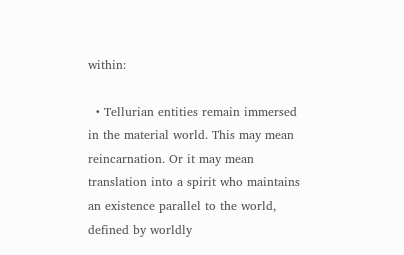within:

  • Tellurian entities remain immersed in the material world. This may mean reincarnation. Or it may mean translation into a spirit who maintains an existence parallel to the world, defined by worldly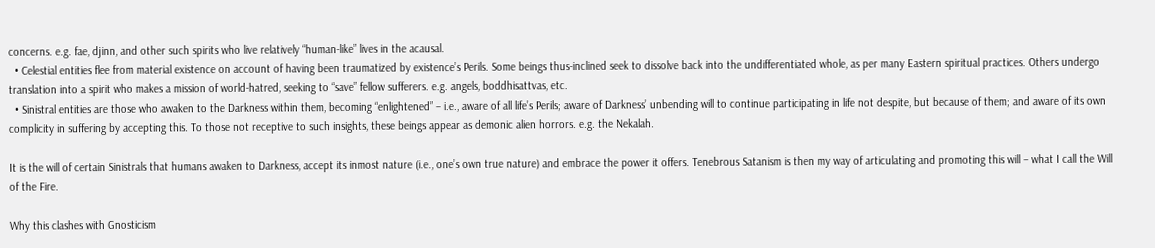concerns. e.g. fae, djinn, and other such spirits who live relatively “human-like” lives in the acausal.
  • Celestial entities flee from material existence on account of having been traumatized by existence’s Perils. Some beings thus-inclined seek to dissolve back into the undifferentiated whole, as per many Eastern spiritual practices. Others undergo translation into a spirit who makes a mission of world-hatred, seeking to “save” fellow sufferers. e.g. angels, boddhisattvas, etc.
  • Sinistral entities are those who awaken to the Darkness within them, becoming “enlightened” – i.e., aware of all life’s Perils; aware of Darkness’ unbending will to continue participating in life not despite, but because of them; and aware of its own complicity in suffering by accepting this. To those not receptive to such insights, these beings appear as demonic alien horrors. e.g. the Nekalah.

It is the will of certain Sinistrals that humans awaken to Darkness, accept its inmost nature (i.e., one’s own true nature) and embrace the power it offers. Tenebrous Satanism is then my way of articulating and promoting this will – what I call the Will of the Fire.

Why this clashes with Gnosticism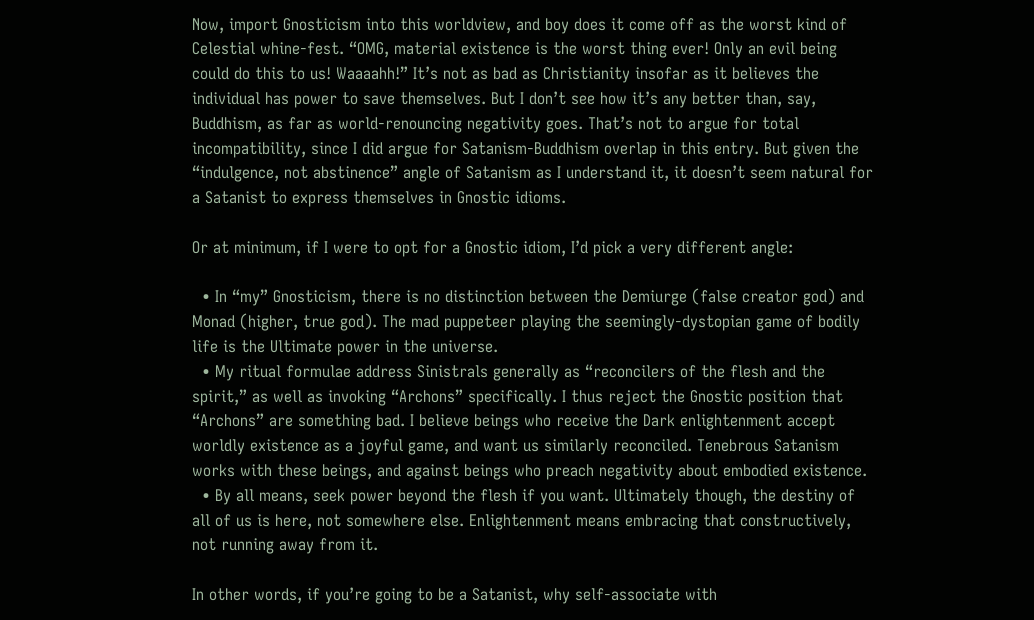Now, import Gnosticism into this worldview, and boy does it come off as the worst kind of Celestial whine-fest. “OMG, material existence is the worst thing ever! Only an evil being could do this to us! Waaaahh!” It’s not as bad as Christianity insofar as it believes the individual has power to save themselves. But I don’t see how it’s any better than, say, Buddhism, as far as world-renouncing negativity goes. That’s not to argue for total incompatibility, since I did argue for Satanism-Buddhism overlap in this entry. But given the “indulgence, not abstinence” angle of Satanism as I understand it, it doesn’t seem natural for a Satanist to express themselves in Gnostic idioms.

Or at minimum, if I were to opt for a Gnostic idiom, I’d pick a very different angle:

  • In “my” Gnosticism, there is no distinction between the Demiurge (false creator god) and Monad (higher, true god). The mad puppeteer playing the seemingly-dystopian game of bodily life is the Ultimate power in the universe.
  • My ritual formulae address Sinistrals generally as “reconcilers of the flesh and the spirit,” as well as invoking “Archons” specifically. I thus reject the Gnostic position that “Archons” are something bad. I believe beings who receive the Dark enlightenment accept worldly existence as a joyful game, and want us similarly reconciled. Tenebrous Satanism works with these beings, and against beings who preach negativity about embodied existence.
  • By all means, seek power beyond the flesh if you want. Ultimately though, the destiny of all of us is here, not somewhere else. Enlightenment means embracing that constructively, not running away from it.

In other words, if you’re going to be a Satanist, why self-associate with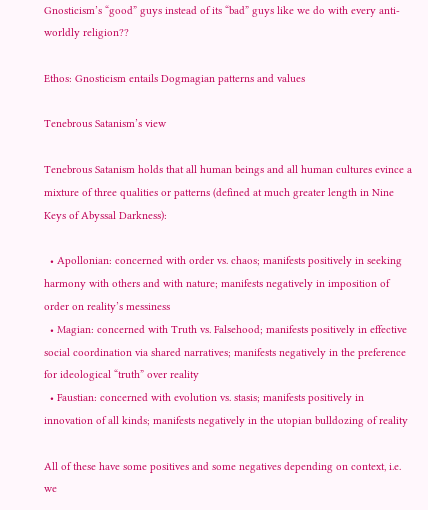Gnosticism’s “good” guys instead of its “bad” guys like we do with every anti-worldly religion??

Ethos: Gnosticism entails Dogmagian patterns and values

Tenebrous Satanism’s view

Tenebrous Satanism holds that all human beings and all human cultures evince a mixture of three qualities or patterns (defined at much greater length in Nine Keys of Abyssal Darkness):

  • Apollonian: concerned with order vs. chaos; manifests positively in seeking harmony with others and with nature; manifests negatively in imposition of order on reality’s messiness
  • Magian: concerned with Truth vs. Falsehood; manifests positively in effective social coordination via shared narratives; manifests negatively in the preference for ideological “truth” over reality
  • Faustian: concerned with evolution vs. stasis; manifests positively in innovation of all kinds; manifests negatively in the utopian bulldozing of reality

All of these have some positives and some negatives depending on context, i.e. we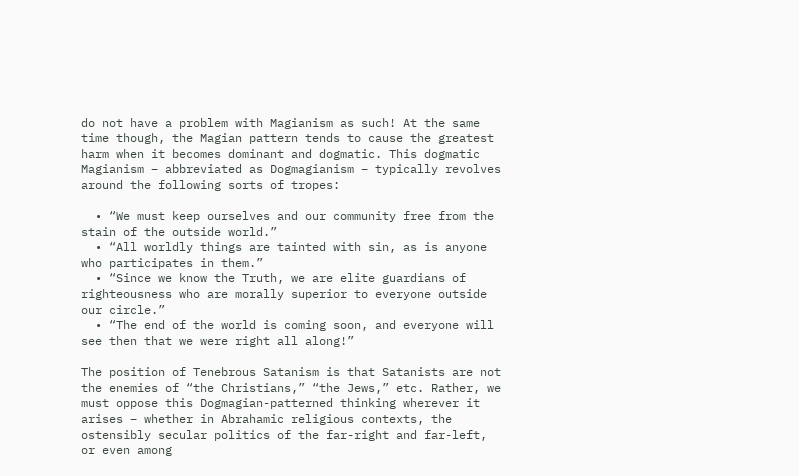do not have a problem with Magianism as such! At the same time though, the Magian pattern tends to cause the greatest harm when it becomes dominant and dogmatic. This dogmatic Magianism – abbreviated as Dogmagianism – typically revolves around the following sorts of tropes:

  • “We must keep ourselves and our community free from the stain of the outside world.”
  • “All worldly things are tainted with sin, as is anyone who participates in them.”
  • “Since we know the Truth, we are elite guardians of righteousness who are morally superior to everyone outside our circle.”
  • “The end of the world is coming soon, and everyone will see then that we were right all along!”

The position of Tenebrous Satanism is that Satanists are not the enemies of “the Christians,” “the Jews,” etc. Rather, we must oppose this Dogmagian-patterned thinking wherever it arises – whether in Abrahamic religious contexts, the ostensibly secular politics of the far-right and far-left, or even among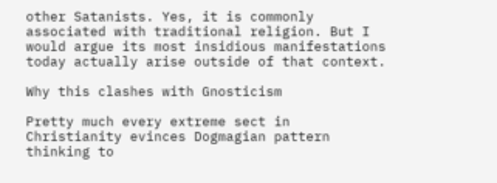other Satanists. Yes, it is commonly associated with traditional religion. But I would argue its most insidious manifestations today actually arise outside of that context.

Why this clashes with Gnosticism

Pretty much every extreme sect in Christianity evinces Dogmagian pattern thinking to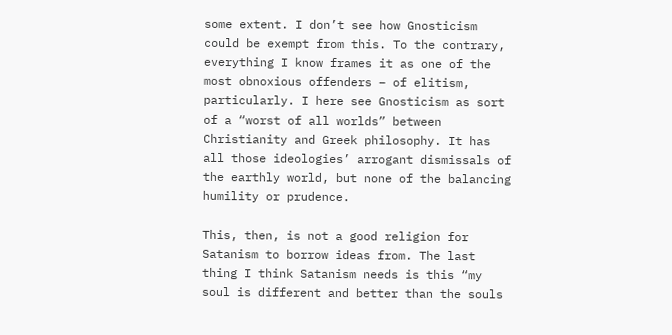some extent. I don’t see how Gnosticism could be exempt from this. To the contrary, everything I know frames it as one of the most obnoxious offenders – of elitism, particularly. I here see Gnosticism as sort of a “worst of all worlds” between Christianity and Greek philosophy. It has all those ideologies’ arrogant dismissals of the earthly world, but none of the balancing humility or prudence.

This, then, is not a good religion for Satanism to borrow ideas from. The last thing I think Satanism needs is this “my soul is different and better than the souls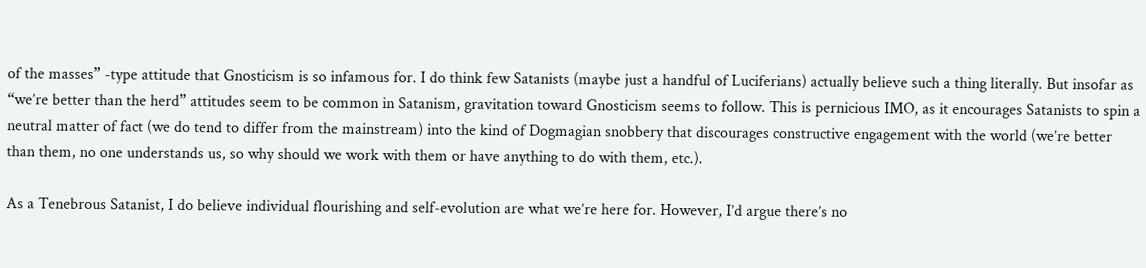of the masses” -type attitude that Gnosticism is so infamous for. I do think few Satanists (maybe just a handful of Luciferians) actually believe such a thing literally. But insofar as “we’re better than the herd” attitudes seem to be common in Satanism, gravitation toward Gnosticism seems to follow. This is pernicious IMO, as it encourages Satanists to spin a neutral matter of fact (we do tend to differ from the mainstream) into the kind of Dogmagian snobbery that discourages constructive engagement with the world (we’re better than them, no one understands us, so why should we work with them or have anything to do with them, etc.).

As a Tenebrous Satanist, I do believe individual flourishing and self-evolution are what we’re here for. However, I’d argue there’s no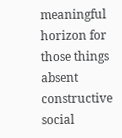meaningful horizon for those things absent constructive social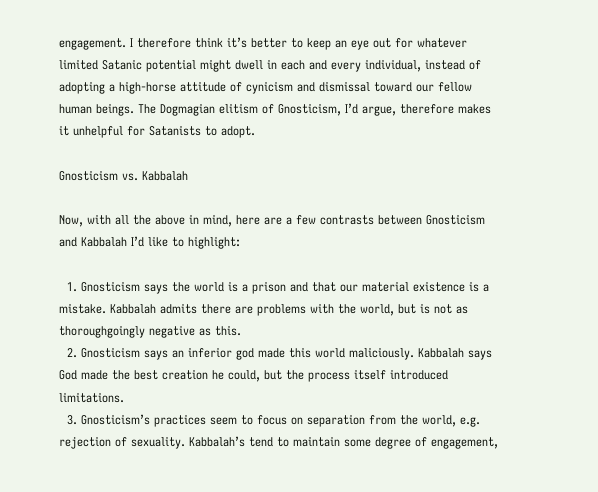engagement. I therefore think it’s better to keep an eye out for whatever limited Satanic potential might dwell in each and every individual, instead of adopting a high-horse attitude of cynicism and dismissal toward our fellow human beings. The Dogmagian elitism of Gnosticism, I’d argue, therefore makes it unhelpful for Satanists to adopt.

Gnosticism vs. Kabbalah

Now, with all the above in mind, here are a few contrasts between Gnosticism and Kabbalah I’d like to highlight:

  1. Gnosticism says the world is a prison and that our material existence is a mistake. Kabbalah admits there are problems with the world, but is not as thoroughgoingly negative as this.
  2. Gnosticism says an inferior god made this world maliciously. Kabbalah says God made the best creation he could, but the process itself introduced limitations.
  3. Gnosticism’s practices seem to focus on separation from the world, e.g. rejection of sexuality. Kabbalah’s tend to maintain some degree of engagement,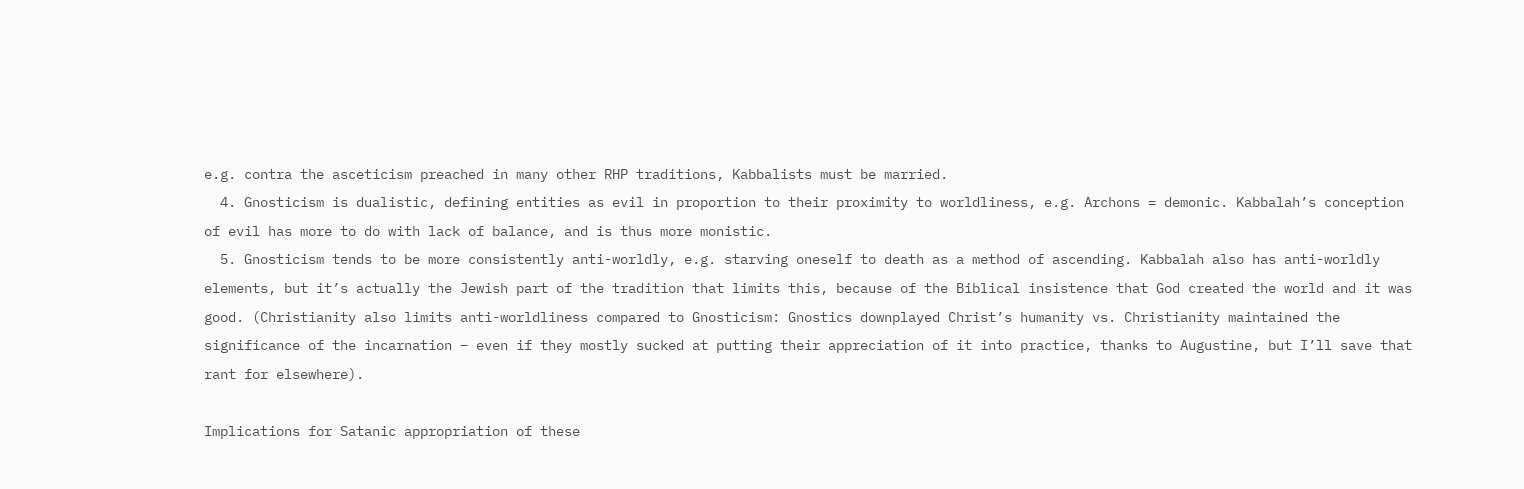e.g. contra the asceticism preached in many other RHP traditions, Kabbalists must be married.
  4. Gnosticism is dualistic, defining entities as evil in proportion to their proximity to worldliness, e.g. Archons = demonic. Kabbalah’s conception of evil has more to do with lack of balance, and is thus more monistic.
  5. Gnosticism tends to be more consistently anti-worldly, e.g. starving oneself to death as a method of ascending. Kabbalah also has anti-worldly elements, but it’s actually the Jewish part of the tradition that limits this, because of the Biblical insistence that God created the world and it was good. (Christianity also limits anti-worldliness compared to Gnosticism: Gnostics downplayed Christ’s humanity vs. Christianity maintained the significance of the incarnation – even if they mostly sucked at putting their appreciation of it into practice, thanks to Augustine, but I’ll save that rant for elsewhere).

Implications for Satanic appropriation of these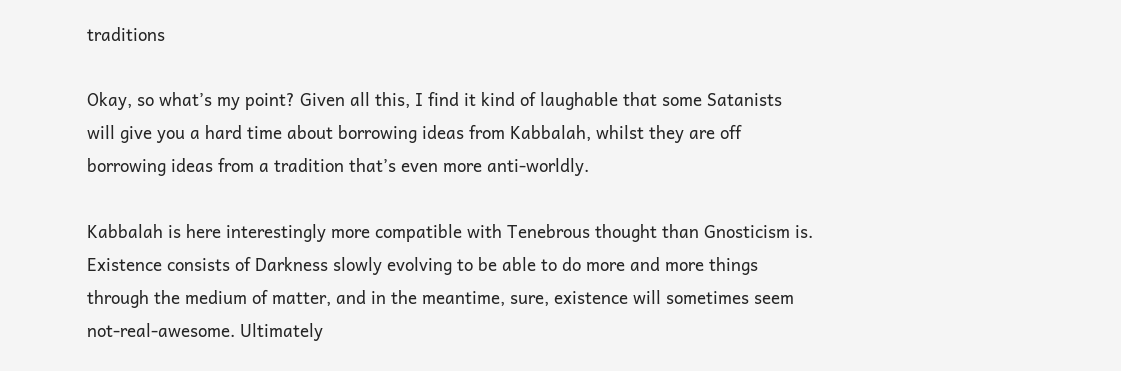traditions

Okay, so what’s my point? Given all this, I find it kind of laughable that some Satanists will give you a hard time about borrowing ideas from Kabbalah, whilst they are off borrowing ideas from a tradition that’s even more anti-worldly.

Kabbalah is here interestingly more compatible with Tenebrous thought than Gnosticism is. Existence consists of Darkness slowly evolving to be able to do more and more things through the medium of matter, and in the meantime, sure, existence will sometimes seem not-real-awesome. Ultimately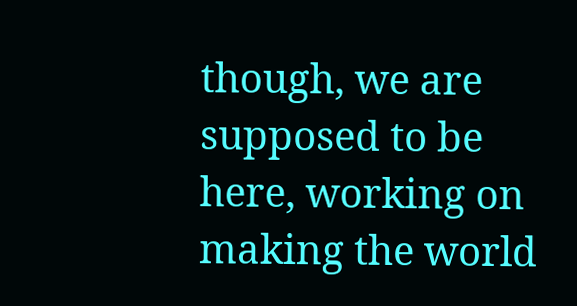though, we are supposed to be here, working on making the world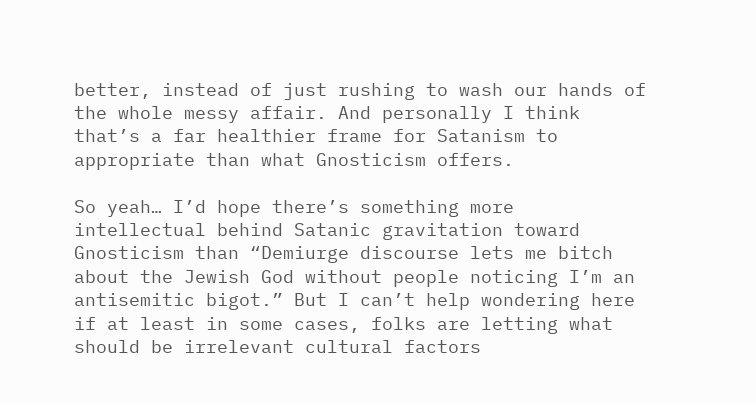better, instead of just rushing to wash our hands of the whole messy affair. And personally I think that’s a far healthier frame for Satanism to appropriate than what Gnosticism offers.

So yeah… I’d hope there’s something more intellectual behind Satanic gravitation toward Gnosticism than “Demiurge discourse lets me bitch about the Jewish God without people noticing I’m an antisemitic bigot.” But I can’t help wondering here if at least in some cases, folks are letting what should be irrelevant cultural factors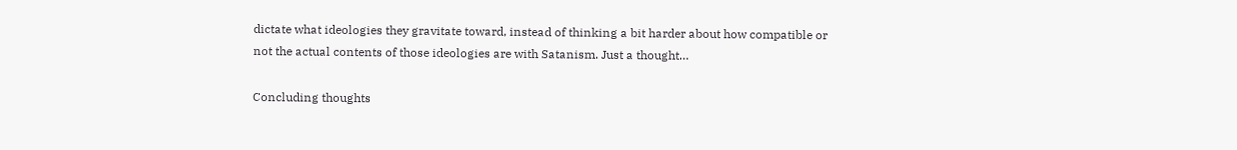dictate what ideologies they gravitate toward, instead of thinking a bit harder about how compatible or not the actual contents of those ideologies are with Satanism. Just a thought…

Concluding thoughts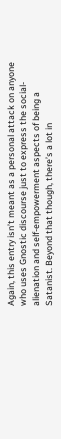Again, this entry isn’t meant as a personal attack on anyone who uses Gnostic discourse just to express the social-alienation and self-empowerment aspects of being a Satanist. Beyond that though, there’s a lot in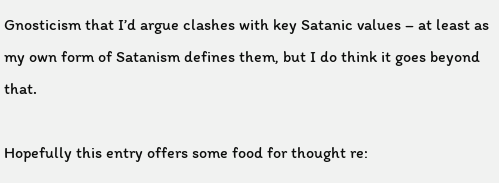Gnosticism that I’d argue clashes with key Satanic values – at least as my own form of Satanism defines them, but I do think it goes beyond that.

Hopefully this entry offers some food for thought re: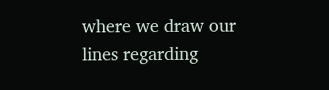where we draw our lines regarding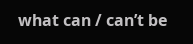what can / can’t be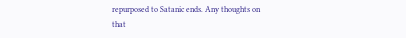repurposed to Satanic ends. Any thoughts on that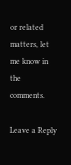or related matters, let me know in the comments.

Leave a Reply